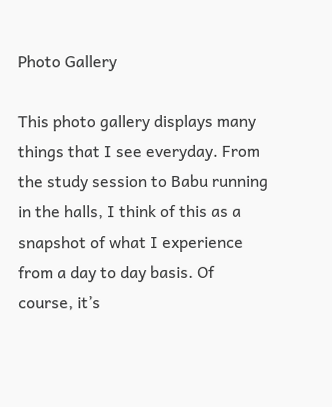Photo Gallery

This photo gallery displays many things that I see everyday. From the study session to Babu running in the halls, I think of this as a snapshot of what I experience from a day to day basis. Of course, it’s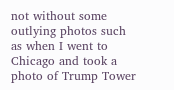not without some outlying photos such as when I went to Chicago and took a photo of Trump Tower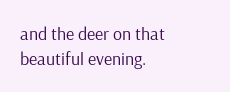and the deer on that beautiful evening.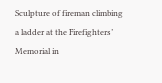Sculpture of fireman climbing a ladder at the Firefighters’ Memorial in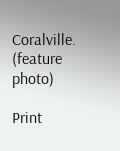Coralville. (feature photo)

Print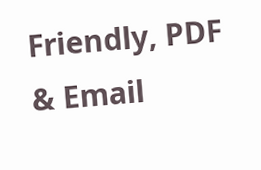Friendly, PDF & Email